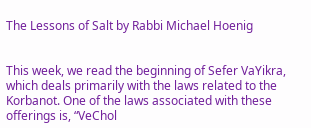The Lessons of Salt by Rabbi Michael Hoenig


This week, we read the beginning of Sefer VaYikra, which deals primarily with the laws related to the Korbanot. One of the laws associated with these offerings is, “VeChol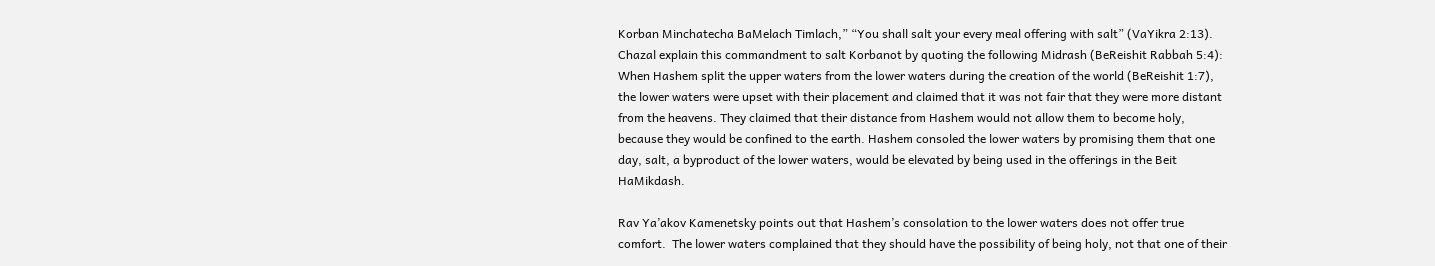Korban Minchatecha BaMelach Timlach,” “You shall salt your every meal offering with salt” (VaYikra 2:13). Chazal explain this commandment to salt Korbanot by quoting the following Midrash (BeReishit Rabbah 5:4): When Hashem split the upper waters from the lower waters during the creation of the world (BeReishit 1:7), the lower waters were upset with their placement and claimed that it was not fair that they were more distant from the heavens. They claimed that their distance from Hashem would not allow them to become holy, because they would be confined to the earth. Hashem consoled the lower waters by promising them that one day, salt, a byproduct of the lower waters, would be elevated by being used in the offerings in the Beit HaMikdash.

Rav Ya’akov Kamenetsky points out that Hashem’s consolation to the lower waters does not offer true comfort.  The lower waters complained that they should have the possibility of being holy, not that one of their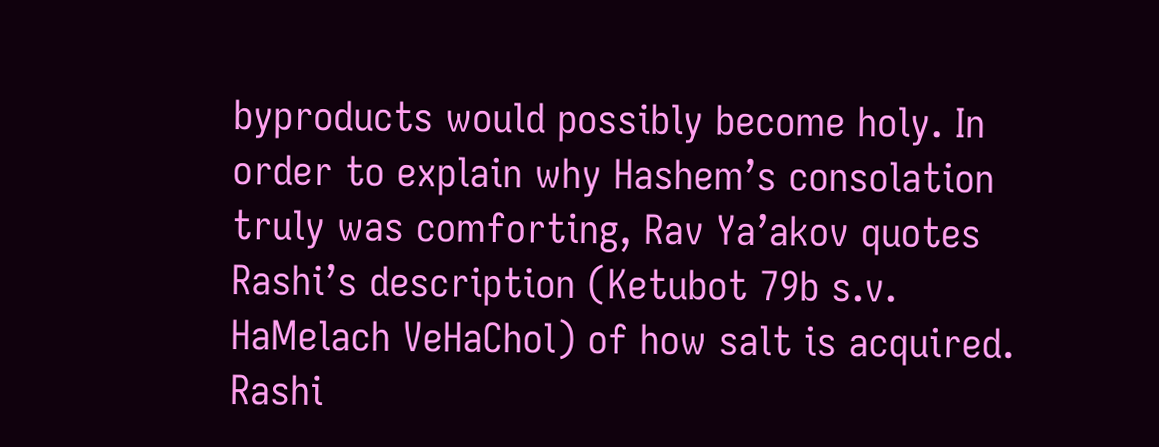byproducts would possibly become holy. In order to explain why Hashem’s consolation truly was comforting, Rav Ya’akov quotes Rashi’s description (Ketubot 79b s.v. HaMelach VeHaChol) of how salt is acquired. Rashi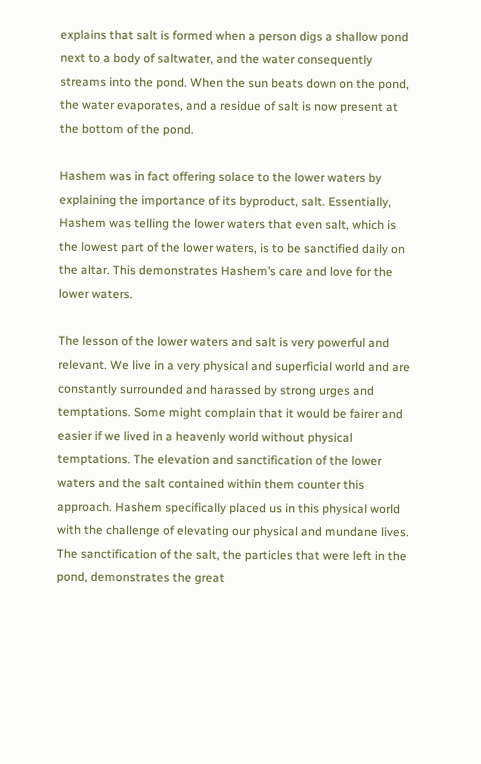explains that salt is formed when a person digs a shallow pond next to a body of saltwater, and the water consequently streams into the pond. When the sun beats down on the pond, the water evaporates, and a residue of salt is now present at the bottom of the pond.

Hashem was in fact offering solace to the lower waters by explaining the importance of its byproduct, salt. Essentially, Hashem was telling the lower waters that even salt, which is the lowest part of the lower waters, is to be sanctified daily on the altar. This demonstrates Hashem’s care and love for the lower waters.

The lesson of the lower waters and salt is very powerful and relevant. We live in a very physical and superficial world and are constantly surrounded and harassed by strong urges and temptations. Some might complain that it would be fairer and easier if we lived in a heavenly world without physical temptations. The elevation and sanctification of the lower waters and the salt contained within them counter this approach. Hashem specifically placed us in this physical world with the challenge of elevating our physical and mundane lives. The sanctification of the salt, the particles that were left in the pond, demonstrates the great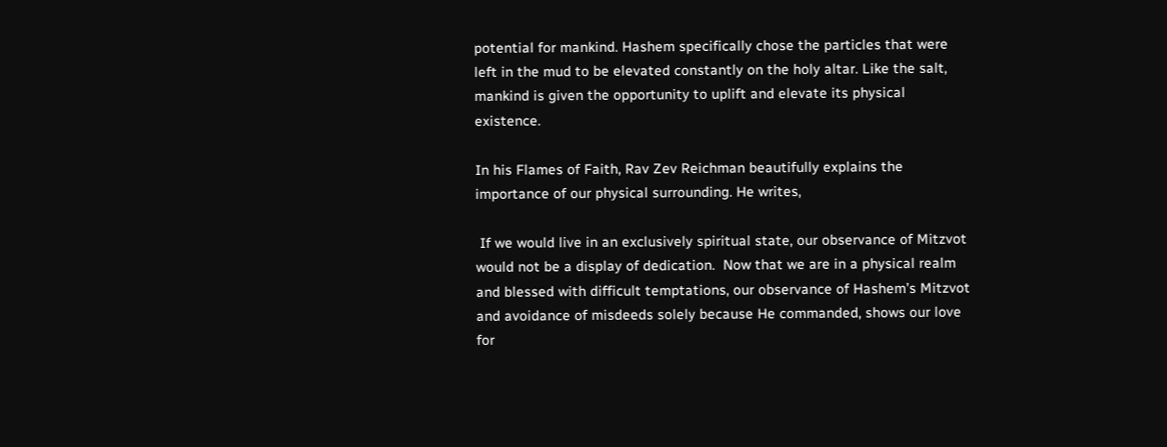potential for mankind. Hashem specifically chose the particles that were left in the mud to be elevated constantly on the holy altar. Like the salt, mankind is given the opportunity to uplift and elevate its physical existence.

In his Flames of Faith, Rav Zev Reichman beautifully explains the importance of our physical surrounding. He writes,

 If we would live in an exclusively spiritual state, our observance of Mitzvot would not be a display of dedication.  Now that we are in a physical realm and blessed with difficult temptations, our observance of Hashem’s Mitzvot and avoidance of misdeeds solely because He commanded, shows our love for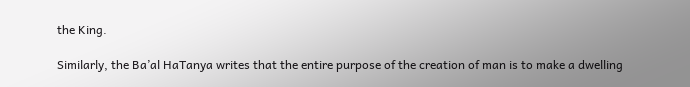the King.

Similarly, the Ba’al HaTanya writes that the entire purpose of the creation of man is to make a dwelling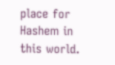place for Hashem in this world.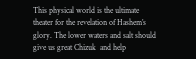This physical world is the ultimate theater for the revelation of Hashem’s glory. The lower waters and salt should give us great Chizuk  and help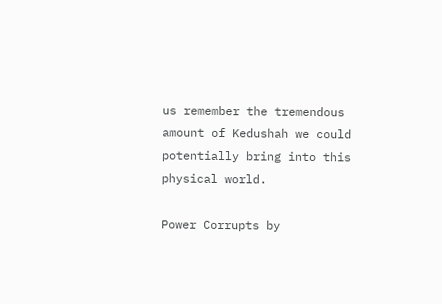us remember the tremendous amount of Kedushah we could potentially bring into this physical world.

Power Corrupts by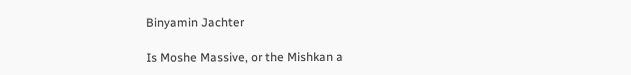Binyamin Jachter

Is Moshe Massive, or the Mishkan a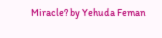Miracle? by Yehuda Feman